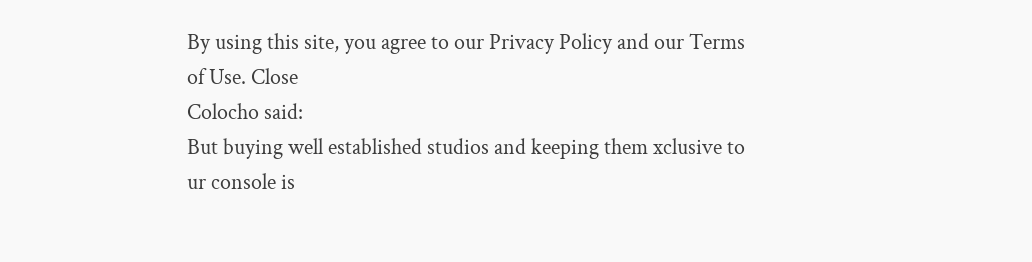By using this site, you agree to our Privacy Policy and our Terms of Use. Close
Colocho said:
But buying well established studios and keeping them xclusive to ur console is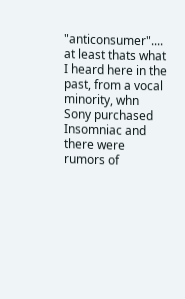"anticonsumer".... at least thats what I heard here in the past, from a vocal minority, whn Sony purchased Insomniac and there were rumors of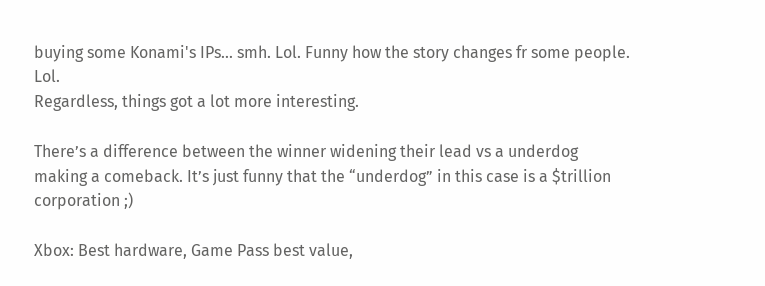buying some Konami's IPs... smh. Lol. Funny how the story changes fr some people. Lol.
Regardless, things got a lot more interesting.

There’s a difference between the winner widening their lead vs a underdog making a comeback. It’s just funny that the “underdog” in this case is a $trillion corporation ;)

Xbox: Best hardware, Game Pass best value,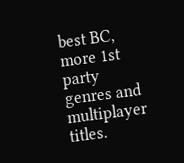best BC, more 1st party genres and multiplayer titles.